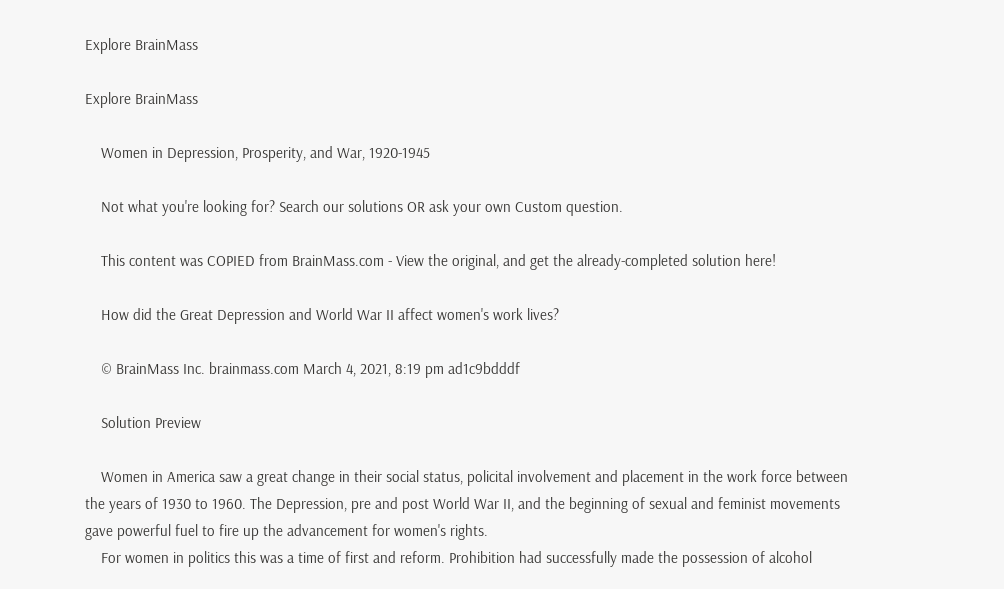Explore BrainMass

Explore BrainMass

    Women in Depression, Prosperity, and War, 1920-1945

    Not what you're looking for? Search our solutions OR ask your own Custom question.

    This content was COPIED from BrainMass.com - View the original, and get the already-completed solution here!

    How did the Great Depression and World War II affect women's work lives?

    © BrainMass Inc. brainmass.com March 4, 2021, 8:19 pm ad1c9bdddf

    Solution Preview

    Women in America saw a great change in their social status, policital involvement and placement in the work force between the years of 1930 to 1960. The Depression, pre and post World War II, and the beginning of sexual and feminist movements gave powerful fuel to fire up the advancement for women's rights.
    For women in politics this was a time of first and reform. Prohibition had successfully made the possession of alcohol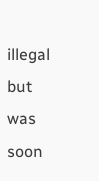illegal but was soon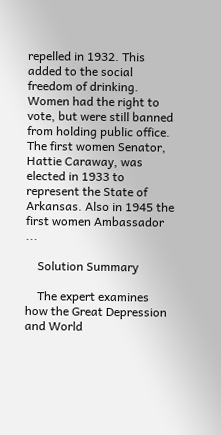repelled in 1932. This added to the social freedom of drinking. Women had the right to vote, but were still banned from holding public office. The first women Senator, Hattie Caraway, was elected in 1933 to represent the State of Arkansas. Also in 1945 the first women Ambassador ...

    Solution Summary

    The expert examines how the Great Depression and World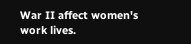War II affect women's work lives.